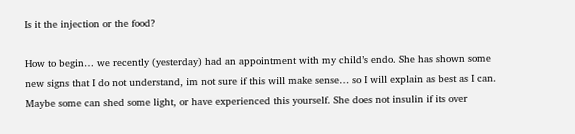Is it the injection or the food?

How to begin… we recently (yesterday) had an appointment with my child’s endo. She has shown some new signs that I do not understand, im not sure if this will make sense… so I will explain as best as I can. Maybe some can shed some light, or have experienced this yourself. She does not insulin if its over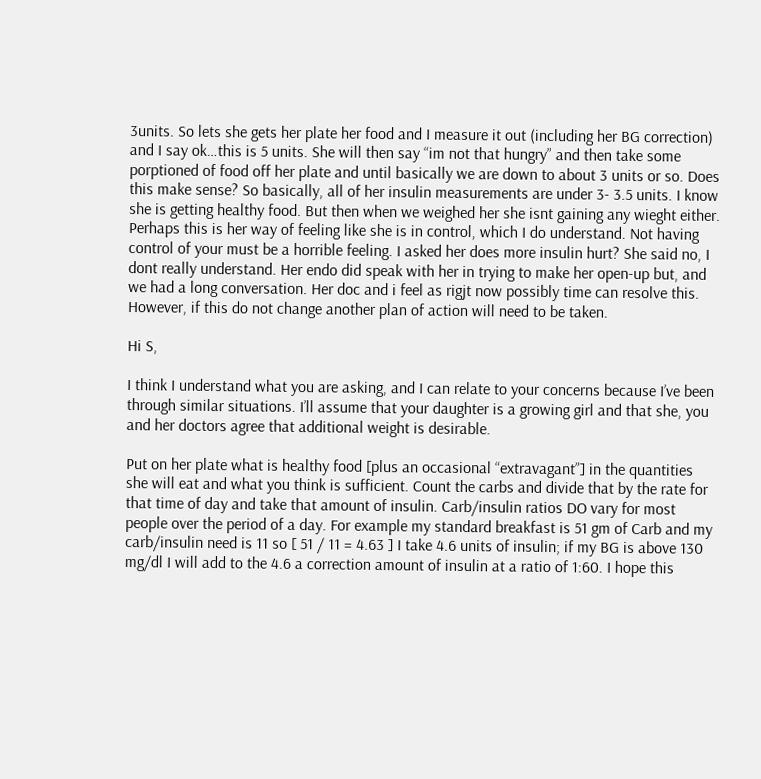3units. So lets she gets her plate her food and I measure it out (including her BG correction) and I say ok…this is 5 units. She will then say “im not that hungry” and then take some porptioned of food off her plate and until basically we are down to about 3 units or so. Does this make sense? So basically, all of her insulin measurements are under 3- 3.5 units. I know she is getting healthy food. But then when we weighed her she isnt gaining any wieght either. Perhaps this is her way of feeling like she is in control, which I do understand. Not having control of your must be a horrible feeling. I asked her does more insulin hurt? She said no, I dont really understand. Her endo did speak with her in trying to make her open-up but, and we had a long conversation. Her doc and i feel as rigjt now possibly time can resolve this. However, if this do not change another plan of action will need to be taken.

Hi S,

I think I understand what you are asking, and I can relate to your concerns because I’ve been through similar situations. I’ll assume that your daughter is a growing girl and that she, you and her doctors agree that additional weight is desirable.

Put on her plate what is healthy food [plus an occasional “extravagant”] in the quantities she will eat and what you think is sufficient. Count the carbs and divide that by the rate for that time of day and take that amount of insulin. Carb/insulin ratios DO vary for most people over the period of a day. For example my standard breakfast is 51 gm of Carb and my carb/insulin need is 11 so [ 51 / 11 = 4.63 ] I take 4.6 units of insulin; if my BG is above 130 mg/dl I will add to the 4.6 a correction amount of insulin at a ratio of 1:60. I hope this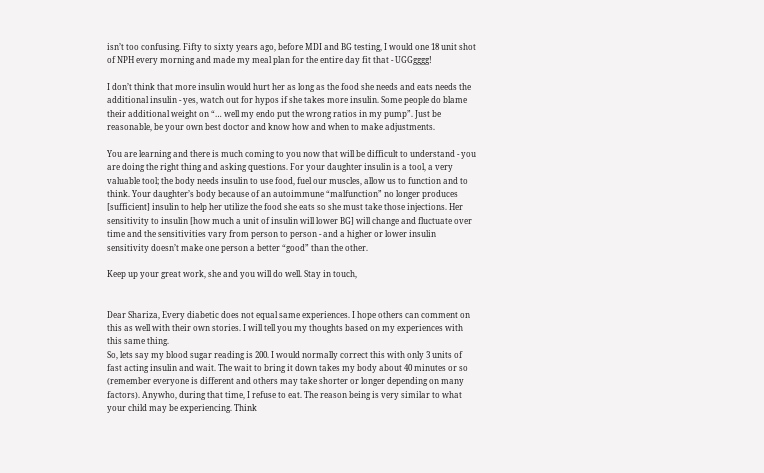isn’t too confusing. Fifty to sixty years ago, before MDI and BG testing, I would one 18 unit shot of NPH every morning and made my meal plan for the entire day fit that - UGGgggg!

I don’t think that more insulin would hurt her as long as the food she needs and eats needs the additional insulin - yes, watch out for hypos if she takes more insulin. Some people do blame their additional weight on “… well my endo put the wrong ratios in my pump”. Just be reasonable, be your own best doctor and know how and when to make adjustments.

You are learning and there is much coming to you now that will be difficult to understand - you are doing the right thing and asking questions. For your daughter insulin is a tool, a very valuable tool; the body needs insulin to use food, fuel our muscles, allow us to function and to think. Your daughter’s body because of an autoimmune “malfunction” no longer produces [sufficient] insulin to help her utilize the food she eats so she must take those injections. Her sensitivity to insulin [how much a unit of insulin will lower BG] will change and fluctuate over time and the sensitivities vary from person to person - and a higher or lower insulin sensitivity doesn’t make one person a better “good” than the other.

Keep up your great work, she and you will do well. Stay in touch,


Dear Shariza, Every diabetic does not equal same experiences. I hope others can comment on this as well with their own stories. I will tell you my thoughts based on my experiences with this same thing.
So, lets say my blood sugar reading is 200. I would normally correct this with only 3 units of fast acting insulin and wait. The wait to bring it down takes my body about 40 minutes or so (remember everyone is different and others may take shorter or longer depending on many factors). Anywho, during that time, I refuse to eat. The reason being is very similar to what your child may be experiencing. Think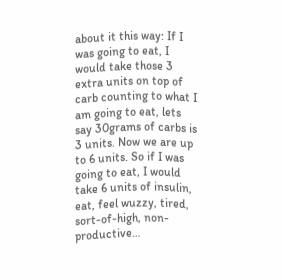about it this way: If I was going to eat, I would take those 3 extra units on top of carb counting to what I am going to eat, lets say 30grams of carbs is 3 units. Now we are up to 6 units. So if I was going to eat, I would take 6 units of insulin, eat, feel wuzzy, tired, sort-of-high, non-productive…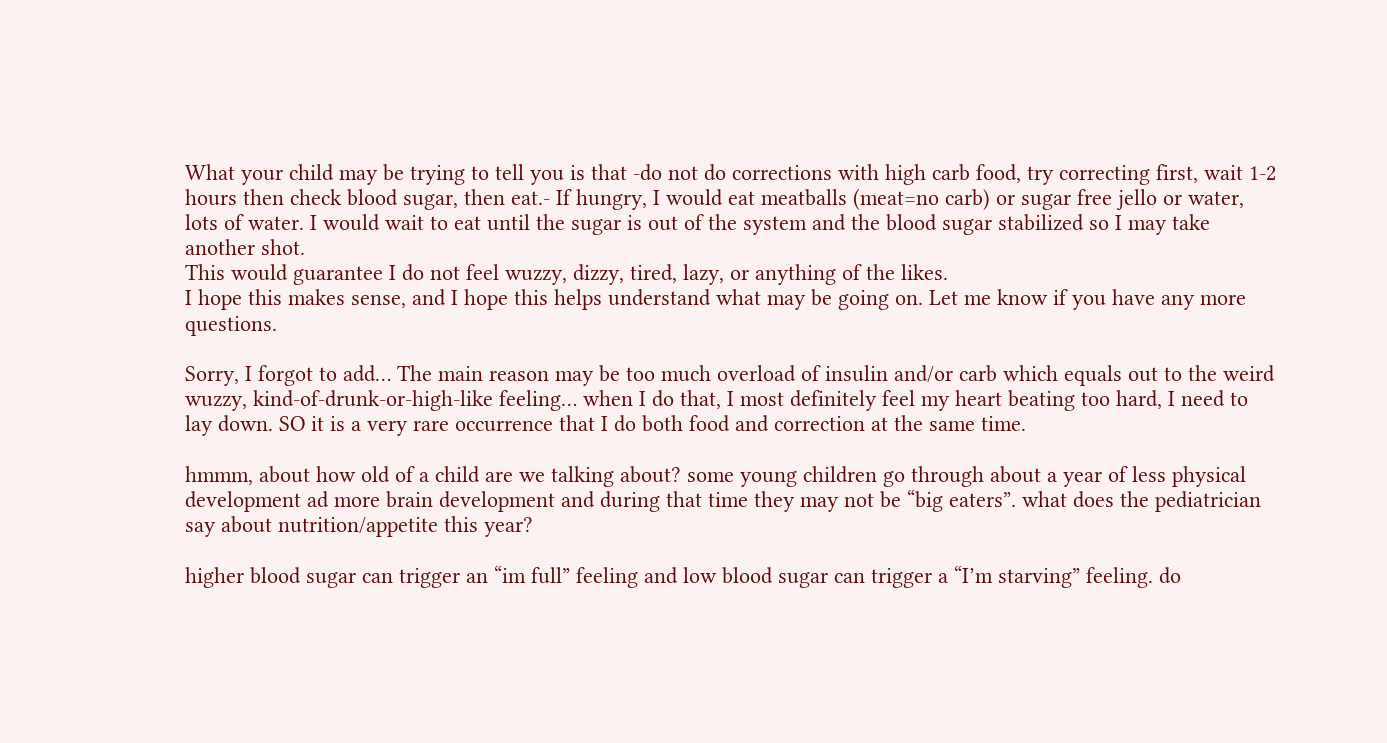What your child may be trying to tell you is that -do not do corrections with high carb food, try correcting first, wait 1-2 hours then check blood sugar, then eat.- If hungry, I would eat meatballs (meat=no carb) or sugar free jello or water, lots of water. I would wait to eat until the sugar is out of the system and the blood sugar stabilized so I may take another shot.
This would guarantee I do not feel wuzzy, dizzy, tired, lazy, or anything of the likes.
I hope this makes sense, and I hope this helps understand what may be going on. Let me know if you have any more questions.

Sorry, I forgot to add… The main reason may be too much overload of insulin and/or carb which equals out to the weird wuzzy, kind-of-drunk-or-high-like feeling… when I do that, I most definitely feel my heart beating too hard, I need to lay down. SO it is a very rare occurrence that I do both food and correction at the same time.

hmmm, about how old of a child are we talking about? some young children go through about a year of less physical development ad more brain development and during that time they may not be “big eaters”. what does the pediatrician say about nutrition/appetite this year?

higher blood sugar can trigger an “im full” feeling and low blood sugar can trigger a “I’m starving” feeling. do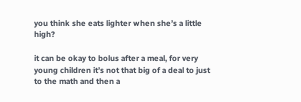you think she eats lighter when she’s a little high?

it can be okay to bolus after a meal, for very young children it’s not that big of a deal to just to the math and then a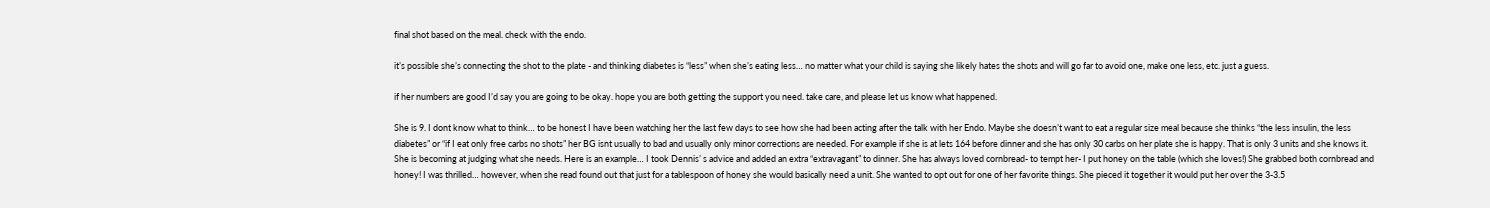final shot based on the meal. check with the endo.

it’s possible she’s connecting the shot to the plate - and thinking diabetes is “less” when she’s eating less… no matter what your child is saying she likely hates the shots and will go far to avoid one, make one less, etc. just a guess.

if her numbers are good I’d say you are going to be okay. hope you are both getting the support you need. take care, and please let us know what happened.

She is 9. I dont know what to think… to be honest I have been watching her the last few days to see how she had been acting after the talk with her Endo. Maybe she doesn’t want to eat a regular size meal because she thinks “the less insulin, the less diabetes” or “if I eat only free carbs no shots” her BG isnt usually to bad and usually only minor corrections are needed. For example if she is at lets 164 before dinner and she has only 30 carbs on her plate she is happy. That is only 3 units and she knows it. She is becoming at judging what she needs. Here is an example… I took Dennis’ s advice and added an extra “extravagant” to dinner. She has always loved cornbread- to tempt her- I put honey on the table (which she loves!) She grabbed both cornbread and honey! I was thrilled… however, when she read found out that just for a tablespoon of honey she would basically need a unit. She wanted to opt out for one of her favorite things. She pieced it together it would put her over the 3-3.5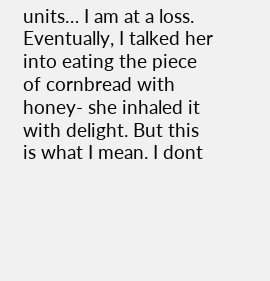units… I am at a loss. Eventually, I talked her into eating the piece of cornbread with honey- she inhaled it with delight. But this is what I mean. I dont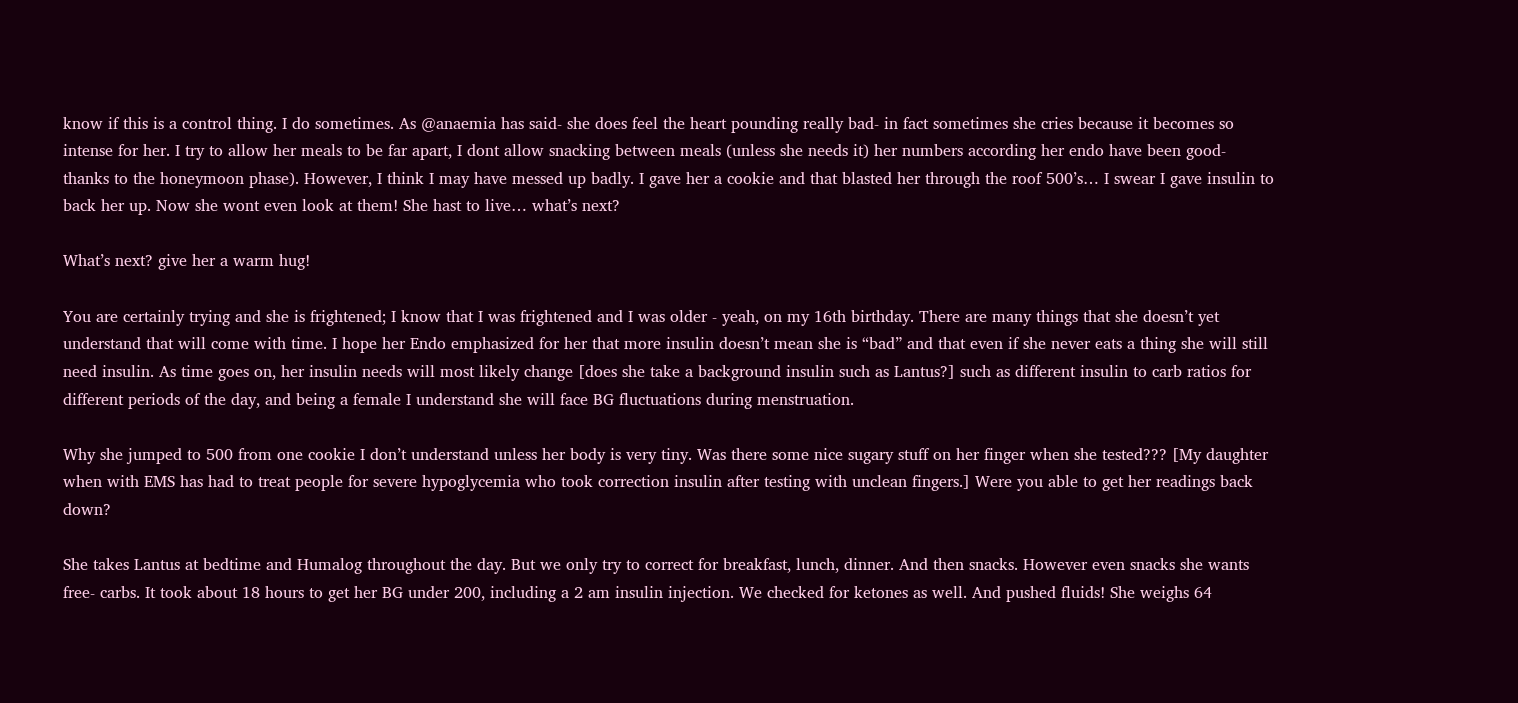know if this is a control thing. I do sometimes. As @anaemia has said- she does feel the heart pounding really bad- in fact sometimes she cries because it becomes so intense for her. I try to allow her meals to be far apart, I dont allow snacking between meals (unless she needs it) her numbers according her endo have been good- thanks to the honeymoon phase). However, I think I may have messed up badly. I gave her a cookie and that blasted her through the roof 500’s… I swear I gave insulin to back her up. Now she wont even look at them! She hast to live… what’s next?

What’s next? give her a warm hug!

You are certainly trying and she is frightened; I know that I was frightened and I was older - yeah, on my 16th birthday. There are many things that she doesn’t yet understand that will come with time. I hope her Endo emphasized for her that more insulin doesn’t mean she is “bad” and that even if she never eats a thing she will still need insulin. As time goes on, her insulin needs will most likely change [does she take a background insulin such as Lantus?] such as different insulin to carb ratios for different periods of the day, and being a female I understand she will face BG fluctuations during menstruation.

Why she jumped to 500 from one cookie I don’t understand unless her body is very tiny. Was there some nice sugary stuff on her finger when she tested??? [My daughter when with EMS has had to treat people for severe hypoglycemia who took correction insulin after testing with unclean fingers.] Were you able to get her readings back down?

She takes Lantus at bedtime and Humalog throughout the day. But we only try to correct for breakfast, lunch, dinner. And then snacks. However even snacks she wants free- carbs. It took about 18 hours to get her BG under 200, including a 2 am insulin injection. We checked for ketones as well. And pushed fluids! She weighs 64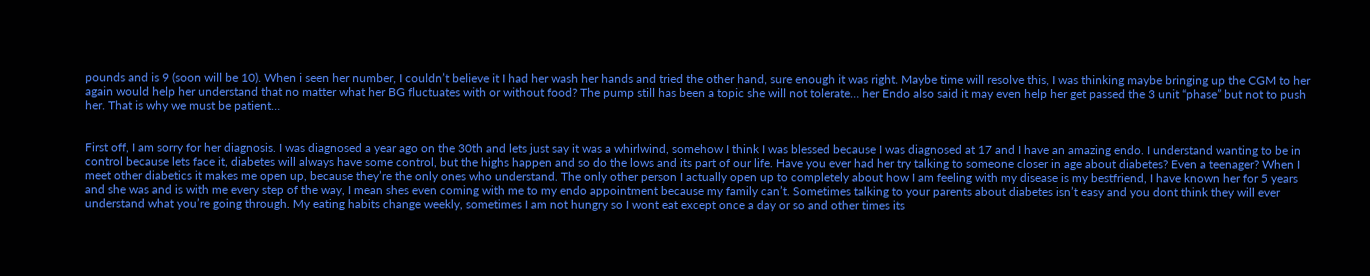pounds and is 9 (soon will be 10). When i seen her number, I couldn’t believe it I had her wash her hands and tried the other hand, sure enough it was right. Maybe time will resolve this, I was thinking maybe bringing up the CGM to her again would help her understand that no matter what her BG fluctuates with or without food? The pump still has been a topic she will not tolerate… her Endo also said it may even help her get passed the 3 unit “phase” but not to push her. That is why we must be patient…


First off, I am sorry for her diagnosis. I was diagnosed a year ago on the 30th and lets just say it was a whirlwind, somehow I think I was blessed because I was diagnosed at 17 and I have an amazing endo. I understand wanting to be in control because lets face it, diabetes will always have some control, but the highs happen and so do the lows and its part of our life. Have you ever had her try talking to someone closer in age about diabetes? Even a teenager? When I meet other diabetics it makes me open up, because they’re the only ones who understand. The only other person I actually open up to completely about how I am feeling with my disease is my bestfriend, I have known her for 5 years and she was and is with me every step of the way, I mean shes even coming with me to my endo appointment because my family can’t. Sometimes talking to your parents about diabetes isn’t easy and you dont think they will ever understand what you’re going through. My eating habits change weekly, sometimes I am not hungry so I wont eat except once a day or so and other times its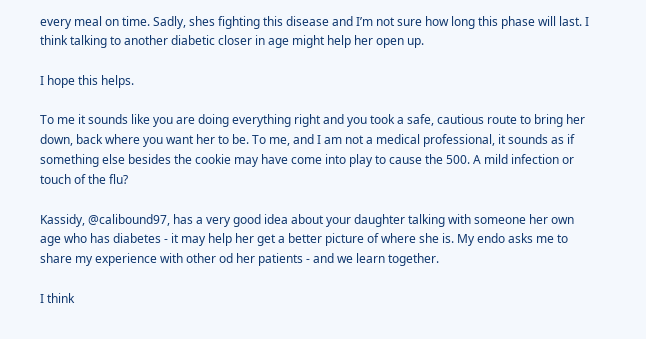every meal on time. Sadly, shes fighting this disease and I’m not sure how long this phase will last. I think talking to another diabetic closer in age might help her open up.

I hope this helps.

To me it sounds like you are doing everything right and you took a safe, cautious route to bring her down, back where you want her to be. To me, and I am not a medical professional, it sounds as if something else besides the cookie may have come into play to cause the 500. A mild infection or touch of the flu?

Kassidy, @calibound97, has a very good idea about your daughter talking with someone her own age who has diabetes - it may help her get a better picture of where she is. My endo asks me to share my experience with other od her patients - and we learn together.

I think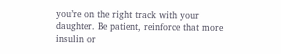you’re on the right track with your daughter. Be patient, reinforce that more insulin or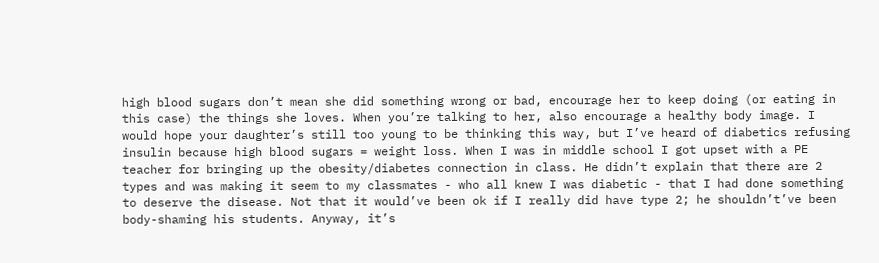high blood sugars don’t mean she did something wrong or bad, encourage her to keep doing (or eating in this case) the things she loves. When you’re talking to her, also encourage a healthy body image. I would hope your daughter’s still too young to be thinking this way, but I’ve heard of diabetics refusing insulin because high blood sugars = weight loss. When I was in middle school I got upset with a PE teacher for bringing up the obesity/diabetes connection in class. He didn’t explain that there are 2 types and was making it seem to my classmates - who all knew I was diabetic - that I had done something to deserve the disease. Not that it would’ve been ok if I really did have type 2; he shouldn’t’ve been body-shaming his students. Anyway, it’s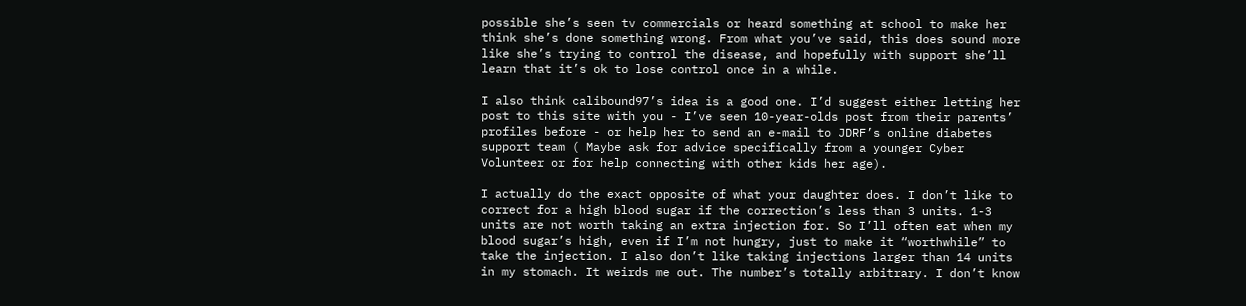possible she’s seen tv commercials or heard something at school to make her think she’s done something wrong. From what you’ve said, this does sound more like she’s trying to control the disease, and hopefully with support she’ll learn that it’s ok to lose control once in a while.

I also think calibound97’s idea is a good one. I’d suggest either letting her post to this site with you - I’ve seen 10-year-olds post from their parents’ profiles before - or help her to send an e-mail to JDRF’s online diabetes support team ( Maybe ask for advice specifically from a younger Cyber Volunteer or for help connecting with other kids her age).

I actually do the exact opposite of what your daughter does. I don’t like to correct for a high blood sugar if the correction’s less than 3 units. 1-3 units are not worth taking an extra injection for. So I’ll often eat when my blood sugar’s high, even if I’m not hungry, just to make it “worthwhile” to take the injection. I also don’t like taking injections larger than 14 units in my stomach. It weirds me out. The number’s totally arbitrary. I don’t know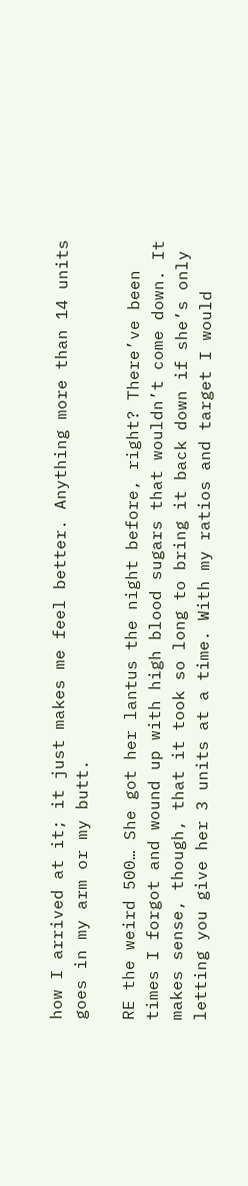how I arrived at it; it just makes me feel better. Anything more than 14 units goes in my arm or my butt.

RE the weird 500… She got her lantus the night before, right? There’ve been times I forgot and wound up with high blood sugars that wouldn’t come down. It makes sense, though, that it took so long to bring it back down if she’s only letting you give her 3 units at a time. With my ratios and target I would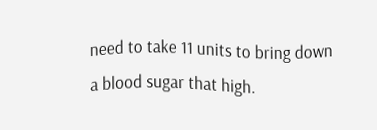need to take 11 units to bring down a blood sugar that high.